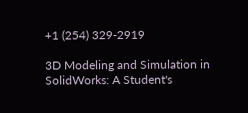+1 (254) 329-2919

3D Modeling and Simulation in SolidWorks: A Student's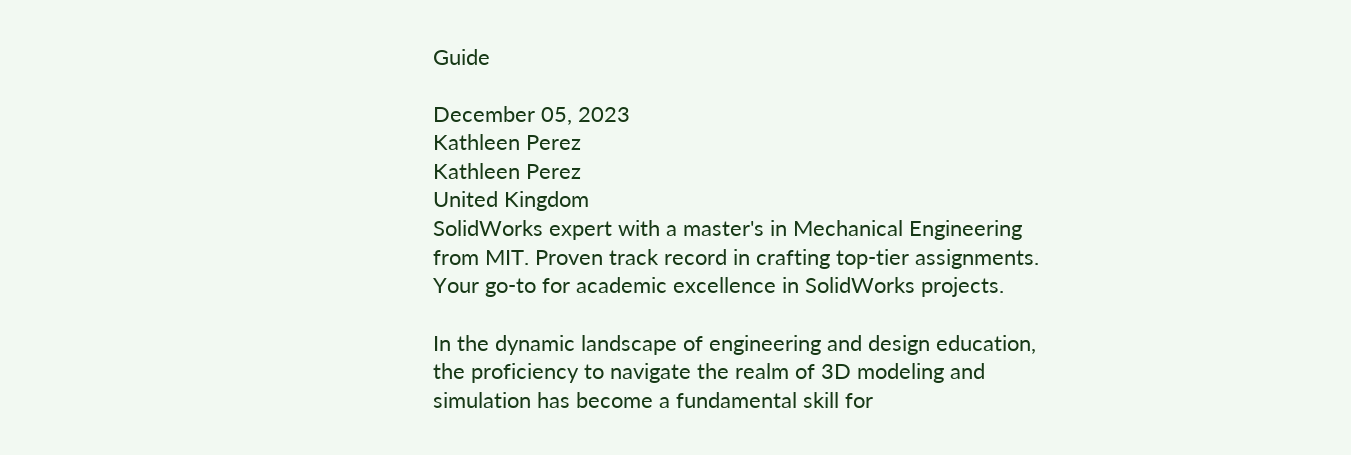Guide

December 05, 2023
Kathleen Perez
Kathleen Perez
United Kingdom
SolidWorks expert with a master's in Mechanical Engineering from MIT. Proven track record in crafting top-tier assignments. Your go-to for academic excellence in SolidWorks projects.

In the dynamic landscape of engineering and design education, the proficiency to navigate the realm of 3D modeling and simulation has become a fundamental skill for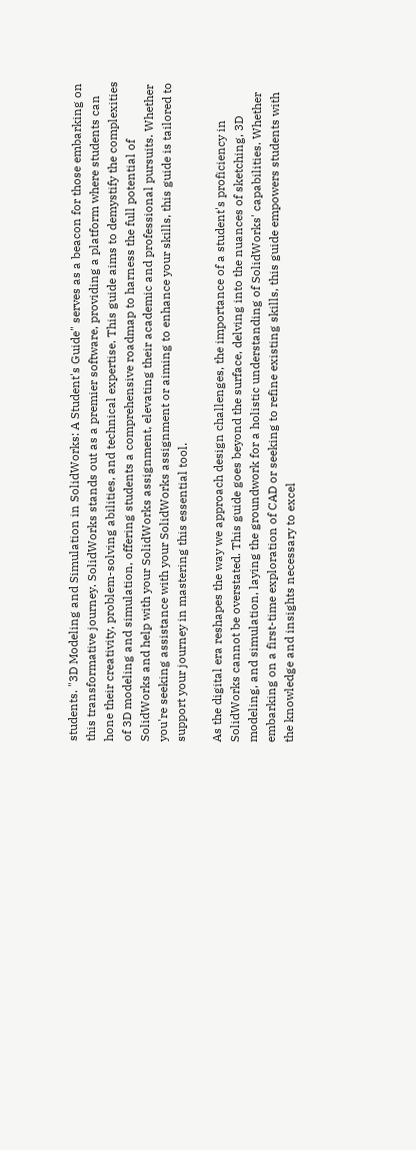students. "3D Modeling and Simulation in SolidWorks: A Student's Guide" serves as a beacon for those embarking on this transformative journey. SolidWorks stands out as a premier software, providing a platform where students can hone their creativity, problem-solving abilities, and technical expertise. This guide aims to demystify the complexities of 3D modeling and simulation, offering students a comprehensive roadmap to harness the full potential of SolidWorks and help with your SolidWorks assignment, elevating their academic and professional pursuits. Whether you're seeking assistance with your SolidWorks assignment or aiming to enhance your skills, this guide is tailored to support your journey in mastering this essential tool.

As the digital era reshapes the way we approach design challenges, the importance of a student's proficiency in SolidWorks cannot be overstated. This guide goes beyond the surface, delving into the nuances of sketching, 3D modeling, and simulation, laying the groundwork for a holistic understanding of SolidWorks' capabilities. Whether embarking on a first-time exploration of CAD or seeking to refine existing skills, this guide empowers students with the knowledge and insights necessary to excel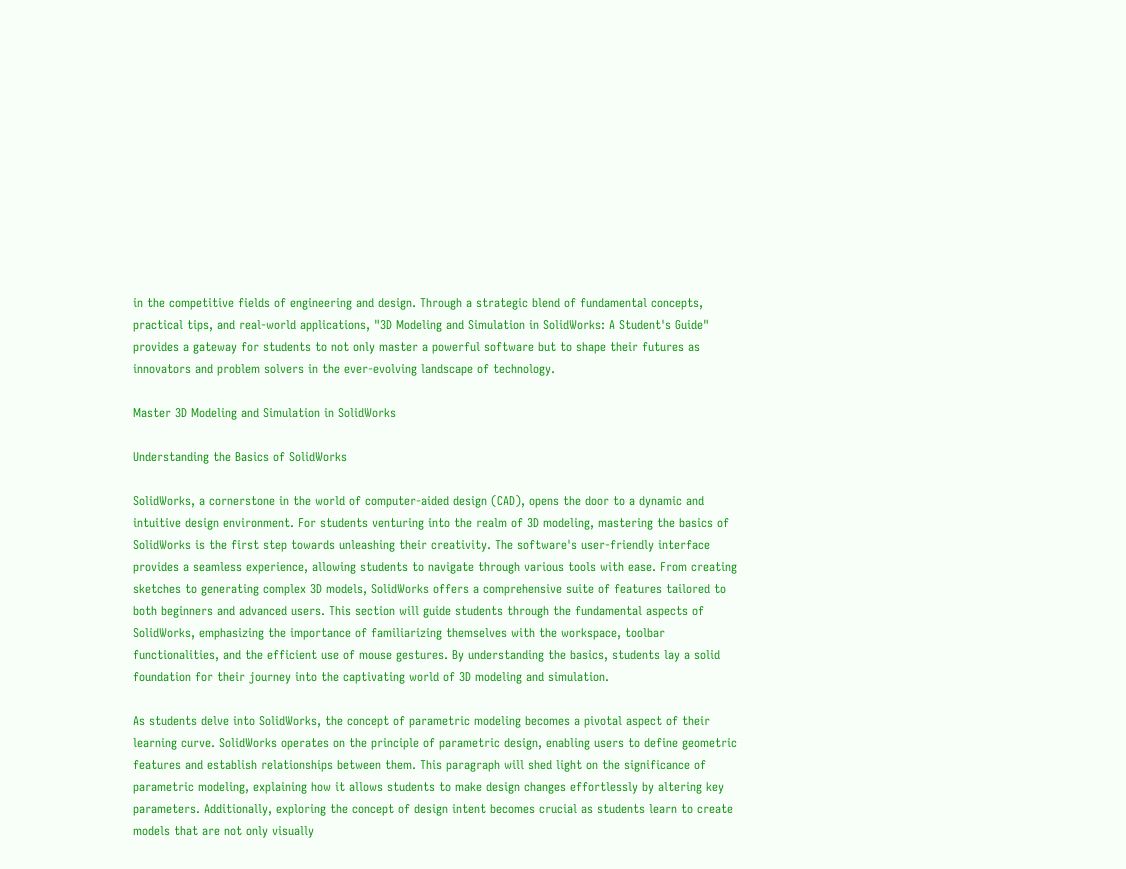in the competitive fields of engineering and design. Through a strategic blend of fundamental concepts, practical tips, and real-world applications, "3D Modeling and Simulation in SolidWorks: A Student's Guide" provides a gateway for students to not only master a powerful software but to shape their futures as innovators and problem solvers in the ever-evolving landscape of technology.

Master 3D Modeling and Simulation in SolidWorks

Understanding the Basics of SolidWorks

SolidWorks, a cornerstone in the world of computer-aided design (CAD), opens the door to a dynamic and intuitive design environment. For students venturing into the realm of 3D modeling, mastering the basics of SolidWorks is the first step towards unleashing their creativity. The software's user-friendly interface provides a seamless experience, allowing students to navigate through various tools with ease. From creating sketches to generating complex 3D models, SolidWorks offers a comprehensive suite of features tailored to both beginners and advanced users. This section will guide students through the fundamental aspects of SolidWorks, emphasizing the importance of familiarizing themselves with the workspace, toolbar functionalities, and the efficient use of mouse gestures. By understanding the basics, students lay a solid foundation for their journey into the captivating world of 3D modeling and simulation.

As students delve into SolidWorks, the concept of parametric modeling becomes a pivotal aspect of their learning curve. SolidWorks operates on the principle of parametric design, enabling users to define geometric features and establish relationships between them. This paragraph will shed light on the significance of parametric modeling, explaining how it allows students to make design changes effortlessly by altering key parameters. Additionally, exploring the concept of design intent becomes crucial as students learn to create models that are not only visually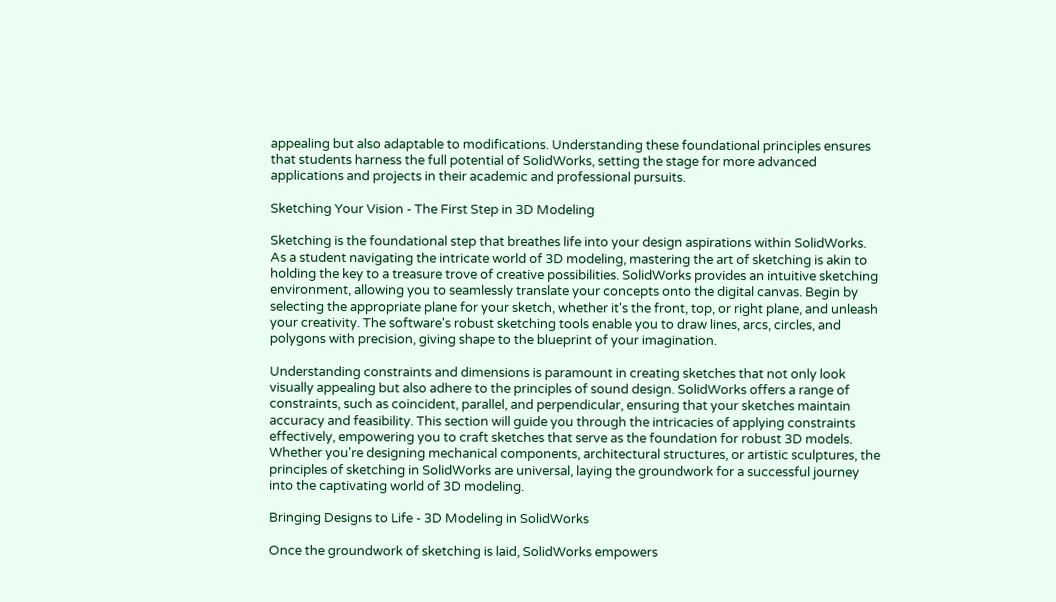appealing but also adaptable to modifications. Understanding these foundational principles ensures that students harness the full potential of SolidWorks, setting the stage for more advanced applications and projects in their academic and professional pursuits.

Sketching Your Vision - The First Step in 3D Modeling

Sketching is the foundational step that breathes life into your design aspirations within SolidWorks. As a student navigating the intricate world of 3D modeling, mastering the art of sketching is akin to holding the key to a treasure trove of creative possibilities. SolidWorks provides an intuitive sketching environment, allowing you to seamlessly translate your concepts onto the digital canvas. Begin by selecting the appropriate plane for your sketch, whether it's the front, top, or right plane, and unleash your creativity. The software's robust sketching tools enable you to draw lines, arcs, circles, and polygons with precision, giving shape to the blueprint of your imagination.

Understanding constraints and dimensions is paramount in creating sketches that not only look visually appealing but also adhere to the principles of sound design. SolidWorks offers a range of constraints, such as coincident, parallel, and perpendicular, ensuring that your sketches maintain accuracy and feasibility. This section will guide you through the intricacies of applying constraints effectively, empowering you to craft sketches that serve as the foundation for robust 3D models. Whether you're designing mechanical components, architectural structures, or artistic sculptures, the principles of sketching in SolidWorks are universal, laying the groundwork for a successful journey into the captivating world of 3D modeling.

Bringing Designs to Life - 3D Modeling in SolidWorks

Once the groundwork of sketching is laid, SolidWorks empowers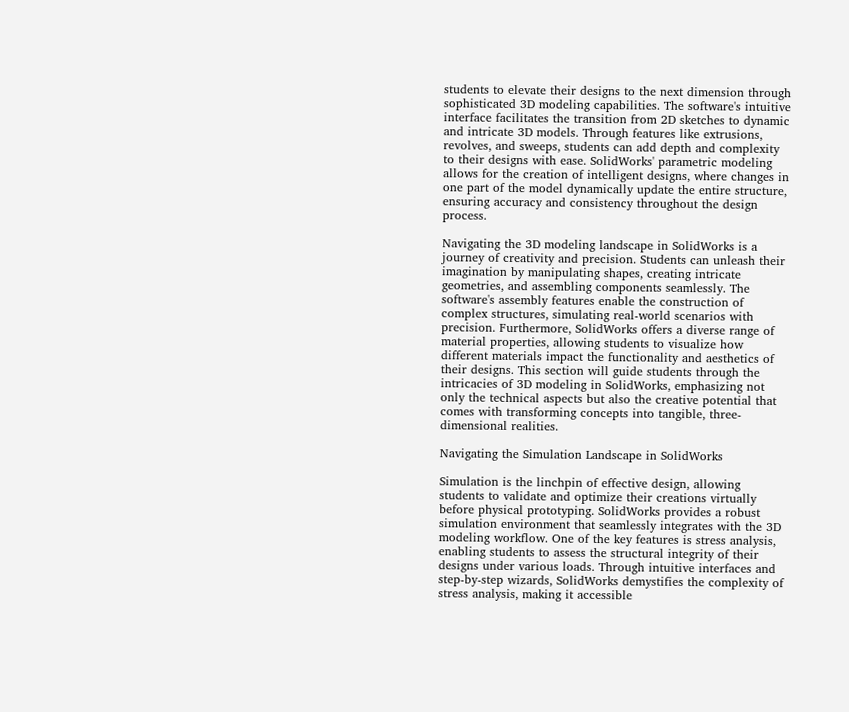students to elevate their designs to the next dimension through sophisticated 3D modeling capabilities. The software's intuitive interface facilitates the transition from 2D sketches to dynamic and intricate 3D models. Through features like extrusions, revolves, and sweeps, students can add depth and complexity to their designs with ease. SolidWorks' parametric modeling allows for the creation of intelligent designs, where changes in one part of the model dynamically update the entire structure, ensuring accuracy and consistency throughout the design process.

Navigating the 3D modeling landscape in SolidWorks is a journey of creativity and precision. Students can unleash their imagination by manipulating shapes, creating intricate geometries, and assembling components seamlessly. The software's assembly features enable the construction of complex structures, simulating real-world scenarios with precision. Furthermore, SolidWorks offers a diverse range of material properties, allowing students to visualize how different materials impact the functionality and aesthetics of their designs. This section will guide students through the intricacies of 3D modeling in SolidWorks, emphasizing not only the technical aspects but also the creative potential that comes with transforming concepts into tangible, three-dimensional realities.

Navigating the Simulation Landscape in SolidWorks

Simulation is the linchpin of effective design, allowing students to validate and optimize their creations virtually before physical prototyping. SolidWorks provides a robust simulation environment that seamlessly integrates with the 3D modeling workflow. One of the key features is stress analysis, enabling students to assess the structural integrity of their designs under various loads. Through intuitive interfaces and step-by-step wizards, SolidWorks demystifies the complexity of stress analysis, making it accessible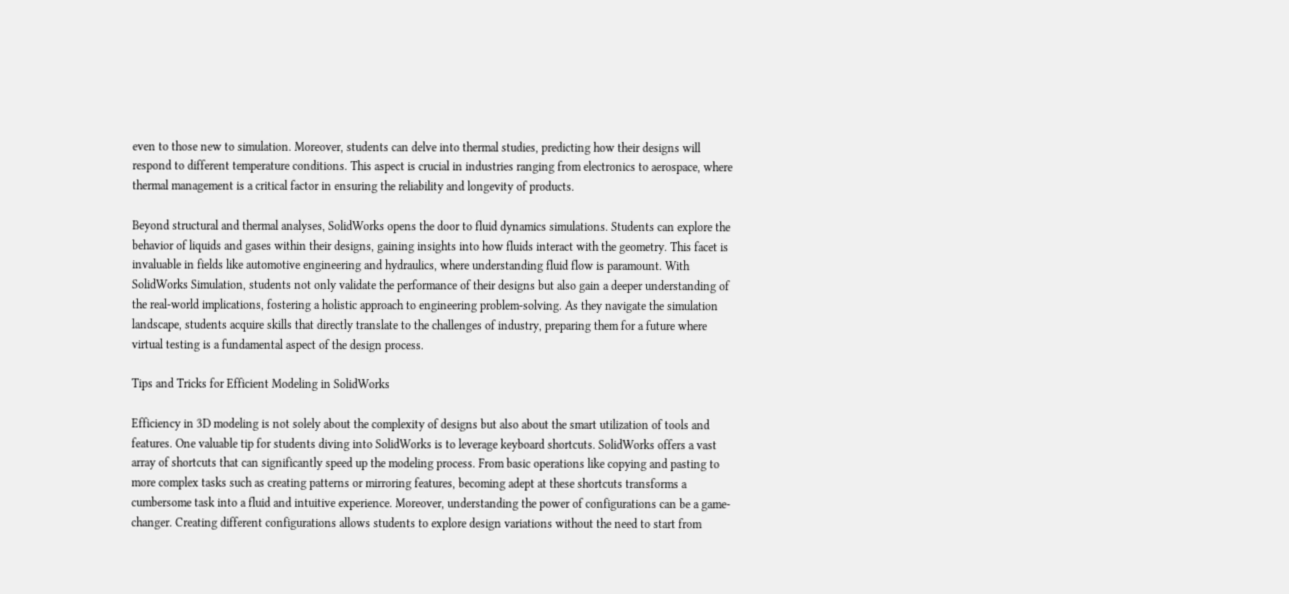even to those new to simulation. Moreover, students can delve into thermal studies, predicting how their designs will respond to different temperature conditions. This aspect is crucial in industries ranging from electronics to aerospace, where thermal management is a critical factor in ensuring the reliability and longevity of products.

Beyond structural and thermal analyses, SolidWorks opens the door to fluid dynamics simulations. Students can explore the behavior of liquids and gases within their designs, gaining insights into how fluids interact with the geometry. This facet is invaluable in fields like automotive engineering and hydraulics, where understanding fluid flow is paramount. With SolidWorks Simulation, students not only validate the performance of their designs but also gain a deeper understanding of the real-world implications, fostering a holistic approach to engineering problem-solving. As they navigate the simulation landscape, students acquire skills that directly translate to the challenges of industry, preparing them for a future where virtual testing is a fundamental aspect of the design process.

Tips and Tricks for Efficient Modeling in SolidWorks

Efficiency in 3D modeling is not solely about the complexity of designs but also about the smart utilization of tools and features. One valuable tip for students diving into SolidWorks is to leverage keyboard shortcuts. SolidWorks offers a vast array of shortcuts that can significantly speed up the modeling process. From basic operations like copying and pasting to more complex tasks such as creating patterns or mirroring features, becoming adept at these shortcuts transforms a cumbersome task into a fluid and intuitive experience. Moreover, understanding the power of configurations can be a game-changer. Creating different configurations allows students to explore design variations without the need to start from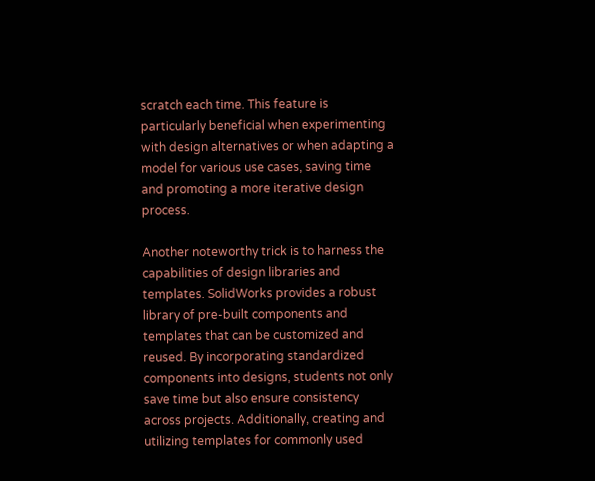scratch each time. This feature is particularly beneficial when experimenting with design alternatives or when adapting a model for various use cases, saving time and promoting a more iterative design process.

Another noteworthy trick is to harness the capabilities of design libraries and templates. SolidWorks provides a robust library of pre-built components and templates that can be customized and reused. By incorporating standardized components into designs, students not only save time but also ensure consistency across projects. Additionally, creating and utilizing templates for commonly used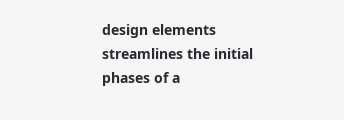design elements streamlines the initial phases of a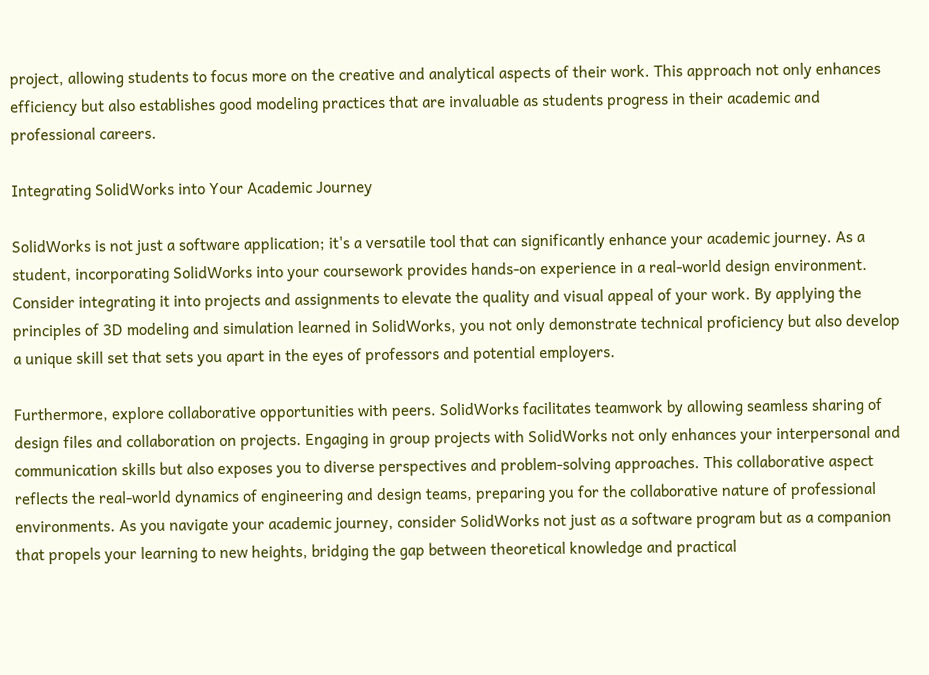project, allowing students to focus more on the creative and analytical aspects of their work. This approach not only enhances efficiency but also establishes good modeling practices that are invaluable as students progress in their academic and professional careers.

Integrating SolidWorks into Your Academic Journey

SolidWorks is not just a software application; it's a versatile tool that can significantly enhance your academic journey. As a student, incorporating SolidWorks into your coursework provides hands-on experience in a real-world design environment. Consider integrating it into projects and assignments to elevate the quality and visual appeal of your work. By applying the principles of 3D modeling and simulation learned in SolidWorks, you not only demonstrate technical proficiency but also develop a unique skill set that sets you apart in the eyes of professors and potential employers.

Furthermore, explore collaborative opportunities with peers. SolidWorks facilitates teamwork by allowing seamless sharing of design files and collaboration on projects. Engaging in group projects with SolidWorks not only enhances your interpersonal and communication skills but also exposes you to diverse perspectives and problem-solving approaches. This collaborative aspect reflects the real-world dynamics of engineering and design teams, preparing you for the collaborative nature of professional environments. As you navigate your academic journey, consider SolidWorks not just as a software program but as a companion that propels your learning to new heights, bridging the gap between theoretical knowledge and practical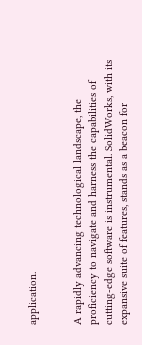application.


A rapidly advancing technological landscape, the proficiency to navigate and harness the capabilities of cutting-edge software is instrumental. SolidWorks, with its expansive suite of features, stands as a beacon for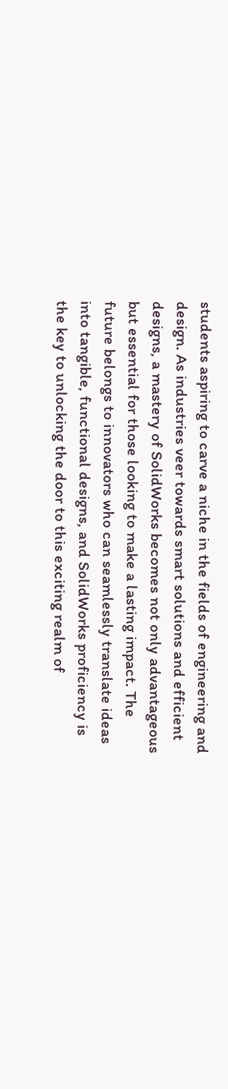students aspiring to carve a niche in the fields of engineering and design. As industries veer towards smart solutions and efficient designs, a mastery of SolidWorks becomes not only advantageous but essential for those looking to make a lasting impact. The future belongs to innovators who can seamlessly translate ideas into tangible, functional designs, and SolidWorks proficiency is the key to unlocking the door to this exciting realm of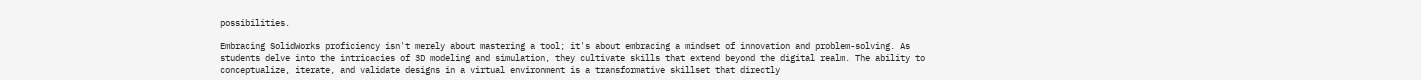possibilities.

Embracing SolidWorks proficiency isn't merely about mastering a tool; it's about embracing a mindset of innovation and problem-solving. As students delve into the intricacies of 3D modeling and simulation, they cultivate skills that extend beyond the digital realm. The ability to conceptualize, iterate, and validate designs in a virtual environment is a transformative skillset that directly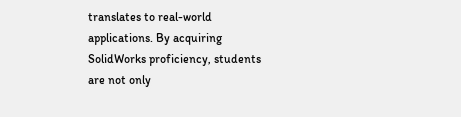translates to real-world applications. By acquiring SolidWorks proficiency, students are not only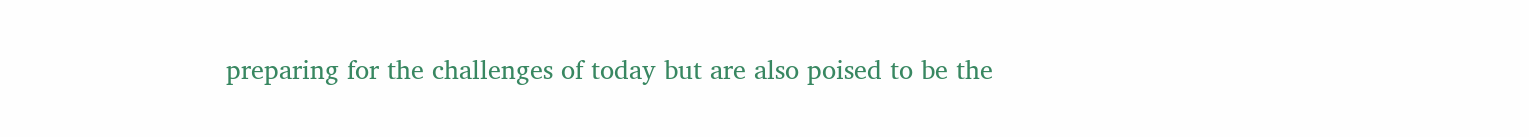preparing for the challenges of today but are also poised to be the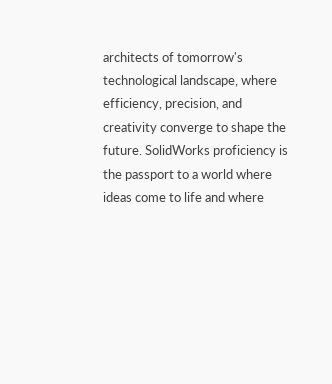architects of tomorrow's technological landscape, where efficiency, precision, and creativity converge to shape the future. SolidWorks proficiency is the passport to a world where ideas come to life and where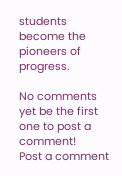students become the pioneers of progress.

No comments yet be the first one to post a comment!
Post a comment